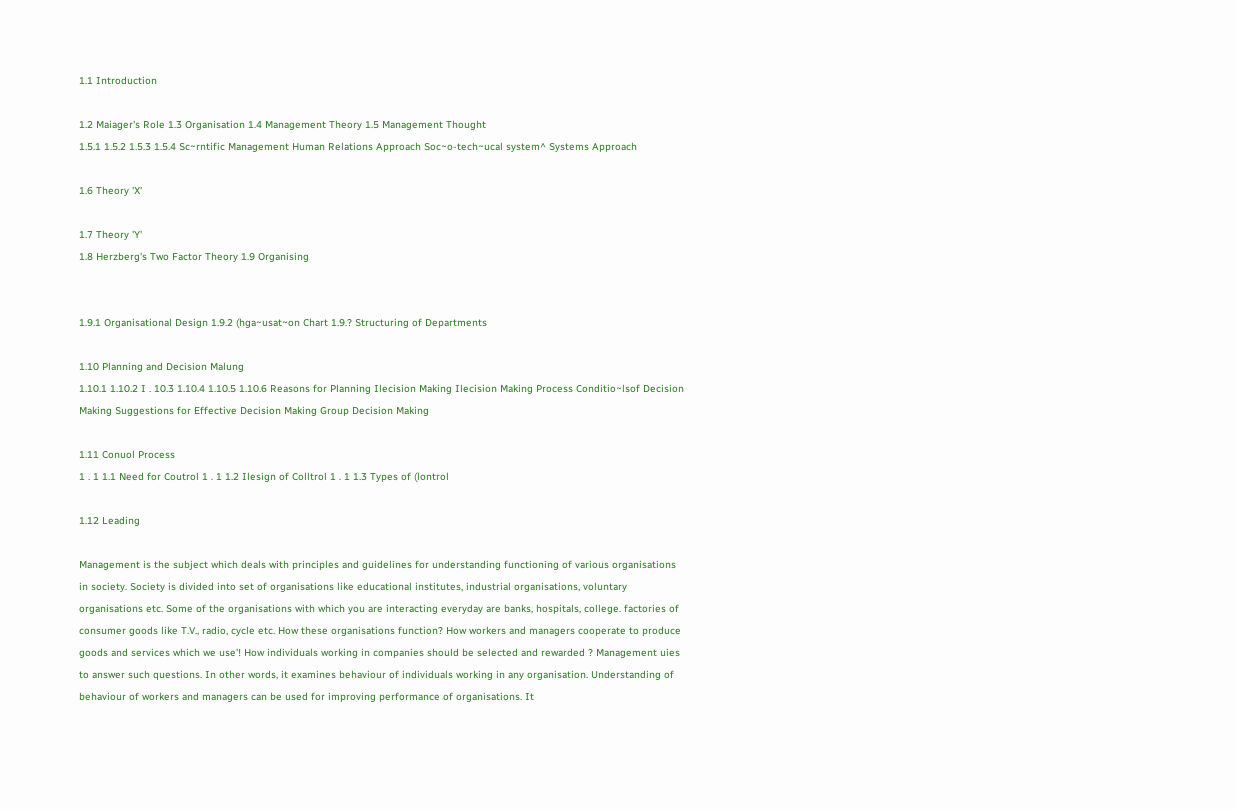1.1 Introduction

1.2 Maiager's Role 1.3 Organisation 1.4 Management Theory 1.5 Management Thought
1.5.1 1.5.2 1.5.3 1.5.4 Sc~rntific Management Human Relations Approach Soc~o-tech~ucal system^ Systems Approach

1.6 Theory 'X'

1.7 Theory 'Y'
1.8 Herzberg's Two Factor Theory 1.9 Organising


1.9.1 Organisational Design 1.9.2 (hga~usat~on Chart 1.9.? Structuring of Departments

1.10 Planning and Decision Malung
1.10.1 1.10.2 I . 10.3 1.10.4 1.10.5 1.10.6 Reasons for Planning Ilecision Making Ilecision Making Process Conditio~lsof Decision Making Suggestions for Effective Decision Making Group Decision Making

1.11 Conuol Process
1 . 1 1.1 Need for Coutrol 1 . 1 1.2 Ilesign of Colltrol 1 . 1 1.3 Types of (lontrol

1.12 Leading

Management is the subject which deals with principles and guidelines for understanding functioning of various organisations in society. Society is divided into set of organisations like educational institutes, industrial organisations, voluntary organisations etc. Some of the organisations with which you are interacting everyday are banks, hospitals, college. factories of consumer goods like T.V., radio, cycle etc. How these organisations function? How workers and managers cooperate to produce goods and services which we use'! How individuals working in companies should be selected and rewarded ? Management uies to answer such questions. In other words, it examines behaviour of individuals working in any organisation. Understanding of behaviour of workers and managers can be used for improving performance of organisations. It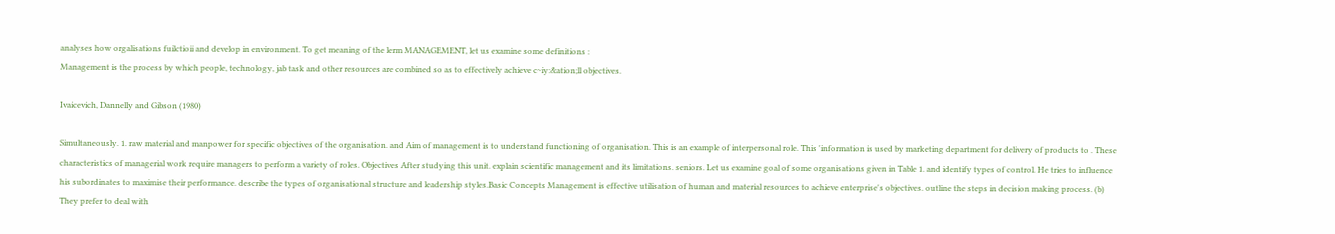analyses how orgalisations fuilctioii and develop in environment. To get meaning of the lerm MANAGEMENT, let us examine some definitions :
Management is the process by which people, technology, jab task and other resources are combined so as to effectively achieve c~iy:&ation;ll objectives.

Ivaicevich, Dannelly and Gibson (1980)

Simultaneously. 1. raw material and manpower for specific objectives of the organisation. and Aim of management is to understand functioning of organisation. This is an example of interpersonal role. This 'information is used by marketing department for delivery of products to . These characteristics of managerial work require managers to perform a variety of roles. Objectives After studying this unit. explain scientific management and its limitations. seniors. Let us examine goal of some organisations given in Table 1. and identify types of control. He tries to influence his subordinates to maximise their performance. describe the types of organisational structure and leadership styles.Basic Concepts Management is effective utilisation of human and material resources to achieve enterprise's objectives. outline the steps in decision making process. (b) They prefer to deal with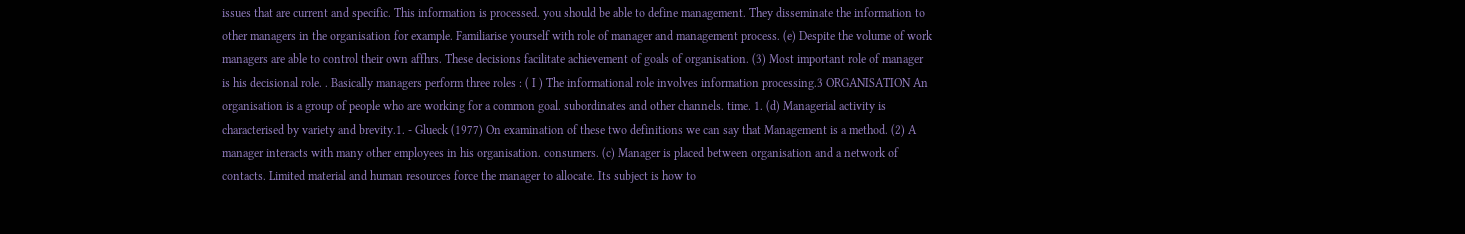issues that are current and specific. This information is processed. you should be able to define management. They disseminate the information to other managers in the organisation for example. Familiarise yourself with role of manager and management process. (e) Despite the volume of work managers are able to control their own affhrs. These decisions facilitate achievement of goals of organisation. (3) Most important role of manager is his decisional role. . Basically managers perform three roles : ( I ) The informational role involves information processing.3 ORGANISATION An organisation is a group of people who are working for a common goal. subordinates and other channels. time. 1. (d) Managerial activity is characterised by variety and brevity.1. - Glueck (1977) On examination of these two definitions we can say that Management is a method. (2) A manager interacts with many other employees in his organisation. consumers. (c) Manager is placed between organisation and a network of contacts. Limited material and human resources force the manager to allocate. Its subject is how to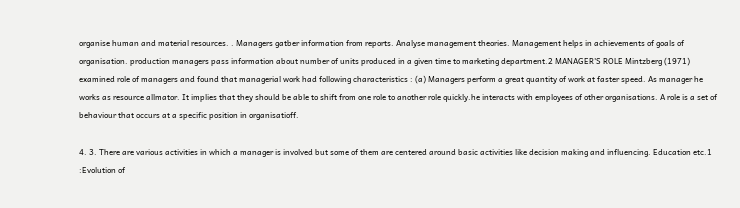organise human and material resources. . Managers gatber information from reports. Analyse management theories. Management helps in achievements of goals of organisation. production managers pass information about number of units produced in a given time to marketing department.2 MANAGER'S ROLE Mintzberg (1971) examined role of managers and found that managerial work had following characteristics : (a) Managers perform a great quantity of work at faster speed. As manager he works as resource allmator. It implies that they should be able to shift from one role to another role quickly.he interacts with employees of other organisations. A role is a set of behaviour that occurs at a specific position in organisatioff.

4. 3. There are various activities in which a manager is involved but some of them are centered around basic activities like decision making and influencing. Education etc.1 :Evolution of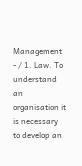Management - / 1. Law. To understand an organisation it is necessary to develop an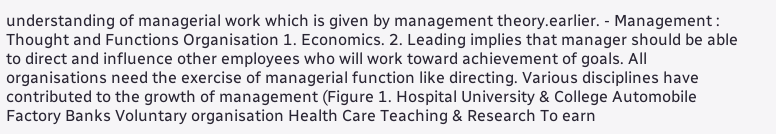understanding of managerial work which is given by management theory.earlier. - Management : Thought and Functions Organisation 1. Economics. 2. Leading implies that manager should be able to direct and influence other employees who will work toward achievement of goals. All organisations need the exercise of managerial function like directing. Various disciplines have contributed to the growth of management (Figure 1. Hospital University & College Automobile Factory Banks Voluntary organisation Health Care Teaching & Research To earn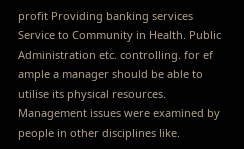profit Providing banking services Service to Community in Health. Public Administration etc. controlling. for ef ample a manager should be able to utilise its physical resources. Management issues were examined by people in other disciplines like.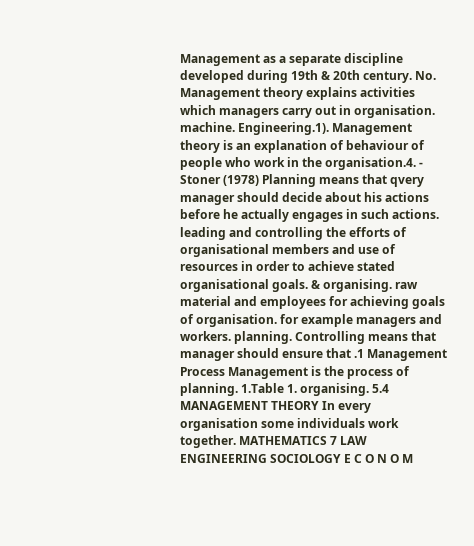Management as a separate discipline developed during 19th & 20th century. No. Management theory explains activities which managers carry out in organisation. machine. Engineering.1). Management theory is an explanation of behaviour of people who work in the organisation.4. - Stoner (1978) Planning means that qvery manager should decide about his actions before he actually engages in such actions. leading and controlling the efforts of organisational members and use of resources in order to achieve stated organisational goals. & organising. raw material and employees for achieving goals of organisation. for example managers and workers. planning. Controlling means that manager should ensure that .1 Management Process Management is the process of planning. 1.Table 1. organising. 5.4 MANAGEMENT THEORY In every organisation some individuals work together. MATHEMATICS 7 LAW ENGINEERING SOCIOLOGY E C O N O M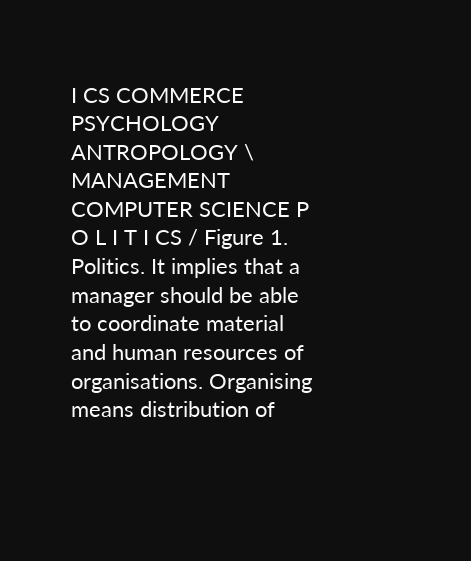I CS COMMERCE PSYCHOLOGY ANTROPOLOGY \ MANAGEMENT COMPUTER SCIENCE P O L I T I CS / Figure 1. Politics. It implies that a manager should be able to coordinate material and human resources of organisations. Organising means distribution of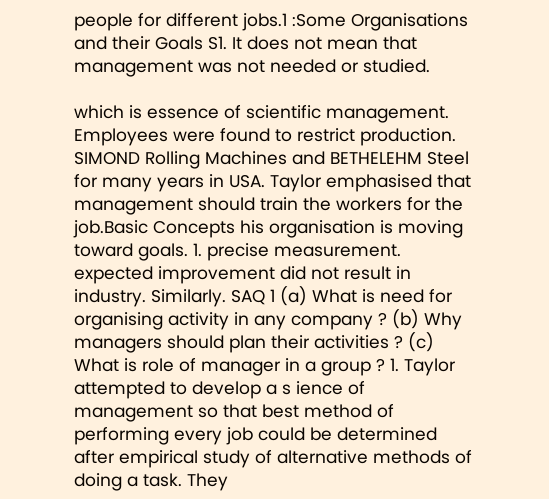people for different jobs.1 :Some Organisations and their Goals S1. It does not mean that management was not needed or studied.

which is essence of scientific management. Employees were found to restrict production. SIMOND Rolling Machines and BETHELEHM Steel for many years in USA. Taylor emphasised that management should train the workers for the job.Basic Concepts his organisation is moving toward goals. 1. precise measurement. expected improvement did not result in industry. Similarly. SAQ 1 (a) What is need for organising activity in any company ? (b) Why managers should plan their activities ? (c) What is role of manager in a group ? 1. Taylor attempted to develop a s ience of management so that best method of performing every job could be determined after empirical study of alternative methods of doing a task. They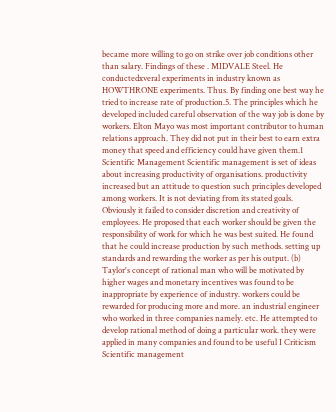became more willing to go on strike over job conditions other than salary. Findings of these . MIDVALE Steel. He conductedxveral experiments in industry known as HOWTHRONE experiments. Thus. By finding one best way he tried to increase rate of production.5. The principles which he developed included careful observation of the way job is done by workers. Elton Mayo was most important contributor to human relations approach. They did not put in their best to earn extra money that speed and efficiency could have given them.1 Scientific Management Scientific management is set of ideas about increasing productivity of organisations. productivity increased but an attitude to question such principles developed among workers. It is not deviating from its stated goals. Obviously it failed to consider discretion and creativity of employees. He proposed that each worker should be given the responsibility of work for which he was best suited. He found that he could increase production by such methods. setting up standards and rewarding the worker as per his output. (b) Taylor's concept of rational man who will be motivated by higher wages and monetary incentives was found to be inappropriate by experience of industry. workers could be rewarded for producing more and more. an industrial engineer who worked in three companies namely. etc. He attempted to develop rational method of doing a particular work. they were applied in many companies and found to be useful I Criticism Scientific management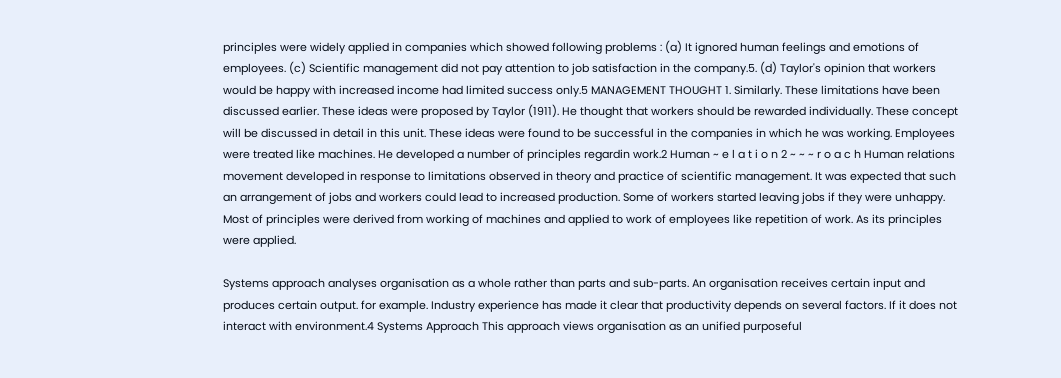principles were widely applied in companies which showed following problems : (a) It ignored human feelings and emotions of employees. (c) Scientific management did not pay attention to job satisfaction in the company.5. (d) Taylor's opinion that workers would be happy with increased income had limited success only.5 MANAGEMENT THOUGHT 1. Similarly. These limitations have been discussed earlier. These ideas were proposed by Taylor (1911). He thought that workers should be rewarded individually. These concept will be discussed in detail in this unit. These ideas were found to be successful in the companies in which he was working. Employees were treated like machines. He developed a number of principles regardin work.2 Human ~ e l a t i o n 2 ~ ~ ~ r o a c h Human relations movement developed in response to limitations observed in theory and practice of scientific management. It was expected that such an arrangement of jobs and workers could lead to increased production. Some of workers started leaving jobs if they were unhappy. Most of principles were derived from working of machines and applied to work of employees like repetition of work. As its principles were applied.

Systems approach analyses organisation as a whole rather than parts and sub-parts. An organisation receives certain input and produces certain output. for example. Industry experience has made it clear that productivity depends on several factors. If it does not interact with environment.4 Systems Approach This approach views organisation as an unified purposeful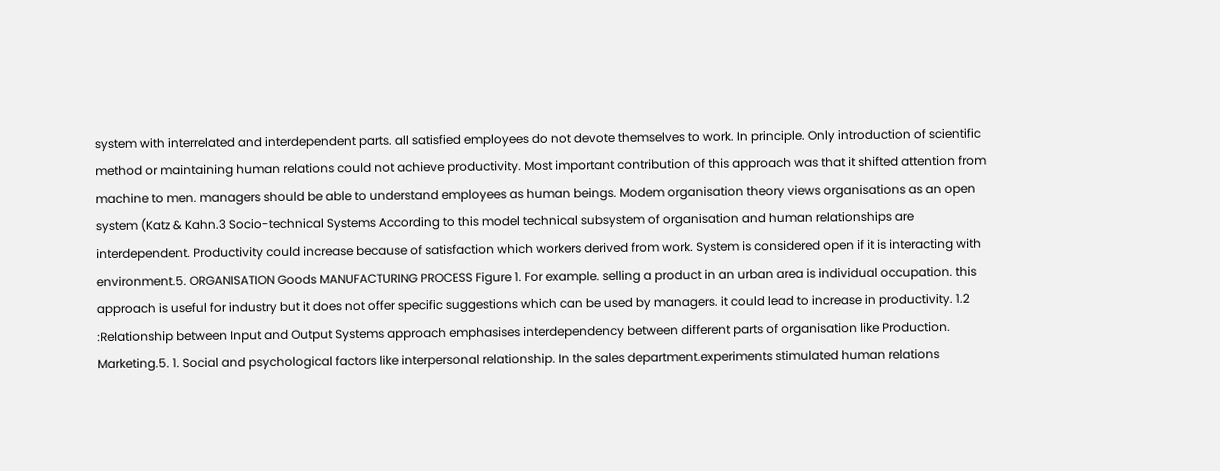system with interrelated and interdependent parts. all satisfied employees do not devote themselves to work. In principle. Only introduction of scientific method or maintaining human relations could not achieve productivity. Most important contribution of this approach was that it shifted attention from machine to men. managers should be able to understand employees as human beings. Modem organisation theory views organisations as an open system (Katz & Kahn.3 Socio-technical Systems According to this model technical subsystem of organisation and human relationships are interdependent. Productivity could increase because of satisfaction which workers derived from work. System is considered open if it is interacting with environment.5. ORGANISATION Goods MANUFACTURING PROCESS Figure 1. For example. selling a product in an urban area is individual occupation. this approach is useful for industry but it does not offer specific suggestions which can be used by managers. it could lead to increase in productivity. 1.2 :Relationship between Input and Output Systems approach emphasises interdependency between different parts of organisation like Production. Marketing.5. 1. Social and psychological factors like interpersonal relationship. In the sales department.experiments stimulated human relations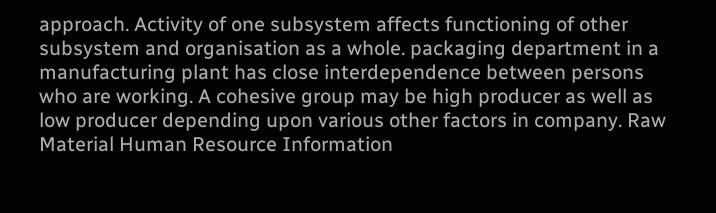approach. Activity of one subsystem affects functioning of other subsystem and organisation as a whole. packaging department in a manufacturing plant has close interdependence between persons who are working. A cohesive group may be high producer as well as low producer depending upon various other factors in company. Raw Material Human Resource Information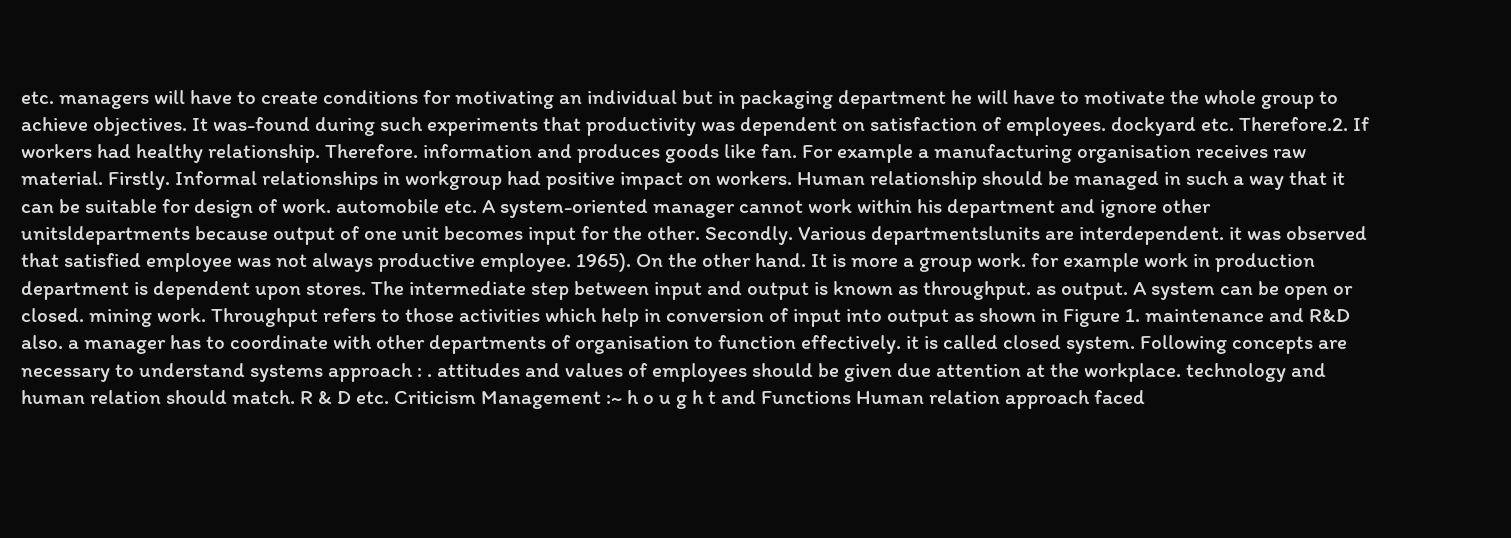etc. managers will have to create conditions for motivating an individual but in packaging department he will have to motivate the whole group to achieve objectives. It was-found during such experiments that productivity was dependent on satisfaction of employees. dockyard etc. Therefore.2. If workers had healthy relationship. Therefore. information and produces goods like fan. For example a manufacturing organisation receives raw material. Firstly. Informal relationships in workgroup had positive impact on workers. Human relationship should be managed in such a way that it can be suitable for design of work. automobile etc. A system-oriented manager cannot work within his department and ignore other unitsldepartments because output of one unit becomes input for the other. Secondly. Various departmentslunits are interdependent. it was observed that satisfied employee was not always productive employee. 1965). On the other hand. It is more a group work. for example work in production department is dependent upon stores. The intermediate step between input and output is known as throughput. as output. A system can be open or closed. mining work. Throughput refers to those activities which help in conversion of input into output as shown in Figure 1. maintenance and R&D also. a manager has to coordinate with other departments of organisation to function effectively. it is called closed system. Following concepts are necessary to understand systems approach : . attitudes and values of employees should be given due attention at the workplace. technology and human relation should match. R & D etc. Criticism Management :~ h o u g h t and Functions Human relation approach faced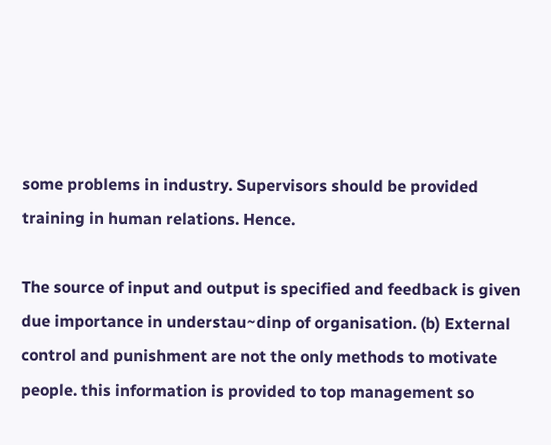some problems in industry. Supervisors should be provided training in human relations. Hence.

The source of input and output is specified and feedback is given due importance in understau~dinp of organisation. (b) External control and punishment are not the only methods to motivate people. this information is provided to top management so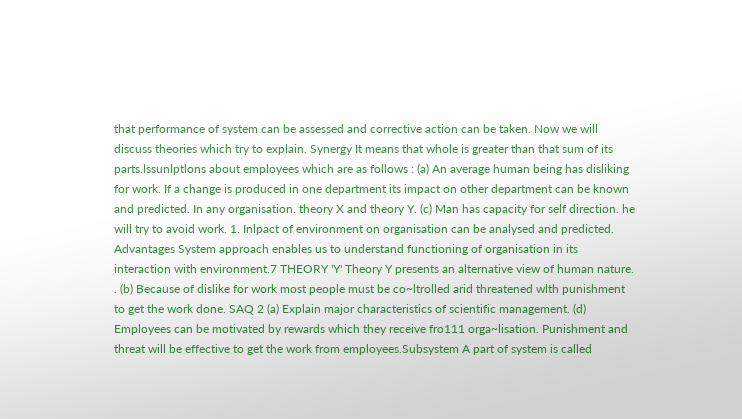that performance of system can be assessed and corrective action can be taken. Now we will discuss theories which try to explain. Synergy It means that whole is greater than that sum of its parts.lssunlptlons about employees which are as follows : (a) An average human being has disliking for work. If a change is produced in one department its impact on other department can be known and predicted. In any organisation. theory X and theory Y. (c) Man has capacity for self direction. he will try to avoid work. 1. Inlpact of environment on organisation can be analysed and predicted. Advantages System approach enables us to understand functioning of organisation in its interaction with environment.7 THEORY 'Y' Theory Y presents an alternative view of human nature. . (b) Because of dislike for work most people must be co~ltrolled arid threatened wlth punishment to get the work done. SAQ 2 (a) Explain major characteristics of scientific management. (d) Employees can be motivated by rewards which they receive fro111 orga~lisation. Punishment and threat will be effective to get the work from employees.Subsystem A part of system is called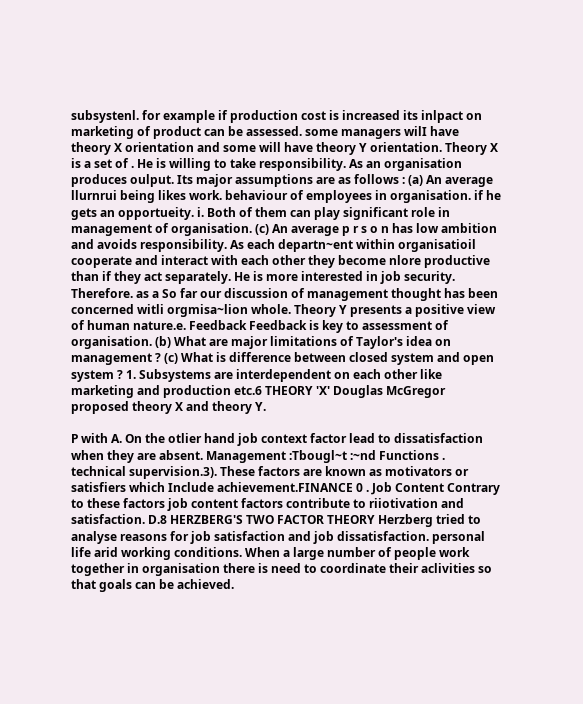subsystenl. for example if production cost is increased its inlpact on marketing of product can be assessed. some managers wilI have theory X orientation and some will have theory Y orientation. Theory X is a set of . He is willing to take responsibility. As an organisation produces oulput. Its major assumptions are as follows : (a) An average llurnrui being likes work. behaviour of employees in organisation. if he gets an opportueity. i. Both of them can play significant role in management of organisation. (c) An average p r s o n has low ambition and avoids responsibility. As each departn~ent within organisatioil cooperate and interact with each other they become nlore productive than if they act separately. He is more interested in job security. Therefore. as a So far our discussion of management thought has been concerned witli orgmisa~lion whole. Theory Y presents a positive view of human nature.e. Feedback Feedback is key to assessment of organisation. (b) What are major limitations of Taylor's idea on management ? (c) What is difference between closed system and open system ? 1. Subsystems are interdependent on each other like marketing and production etc.6 THEORY 'X' Douglas McGregor proposed theory X and theory Y.

P with A. On the otlier hand job context factor lead to dissatisfaction when they are absent. Management :Tbougl~t :~nd Functions . technical supervision.3). These factors are known as motivators or satisfiers which Include achievement.FINANCE 0 . Job Content Contrary to these factors job content factors contribute to riiotivation and satisfaction. D.8 HERZBERG'S TWO FACTOR THEORY Herzberg tried to analyse reasons for job satisfaction and job dissatisfaction. personal life arid working conditions. When a large number of people work together in organisation there is need to coordinate their aclivities so that goals can be achieved.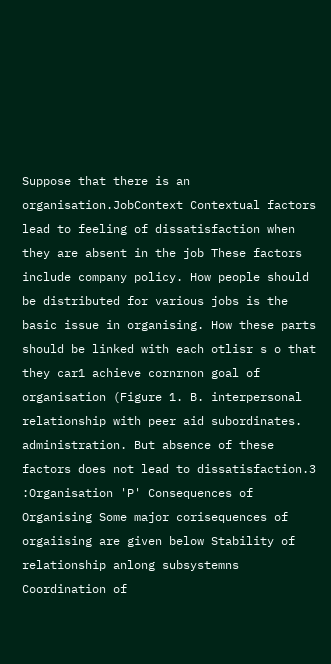Suppose that there is an organisation.JobContext Contextual factors lead to feeling of dissatisfaction when they are absent in the job These factors include company policy. How people should be distributed for various jobs is the basic issue in organising. How these parts should be linked with each otlisr s o that they car1 achieve cornrnon goal of organisation (Figure 1. B. interpersonal relationship with peer aid subordinates. administration. But absence of these factors does not lead to dissatisfaction.3 :Organisation 'P' Consequences of Organising Some major corisequences of orgaiising are given below Stability of relationship anlong subsystemns Coordination of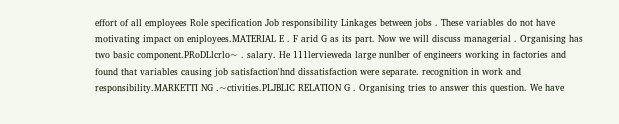effort of all employees Role specification Job responsibility Linkages between jobs . These variables do not have motivating impact on eniployees.MATERIAL E . F arid G as its part. Now we will discuss managerial . Organising has two basic component.PRoDLlcrlo~ . salary. He 111lervieweda large nunlber of engineers working in factories and found that variables causing job satisfaction'hnd dissatisfaction were separate. recognition in work and responsibility.MARKETTI NG .~ctivities.PLJBLIC RELATION G . Organising tries to answer this question. We have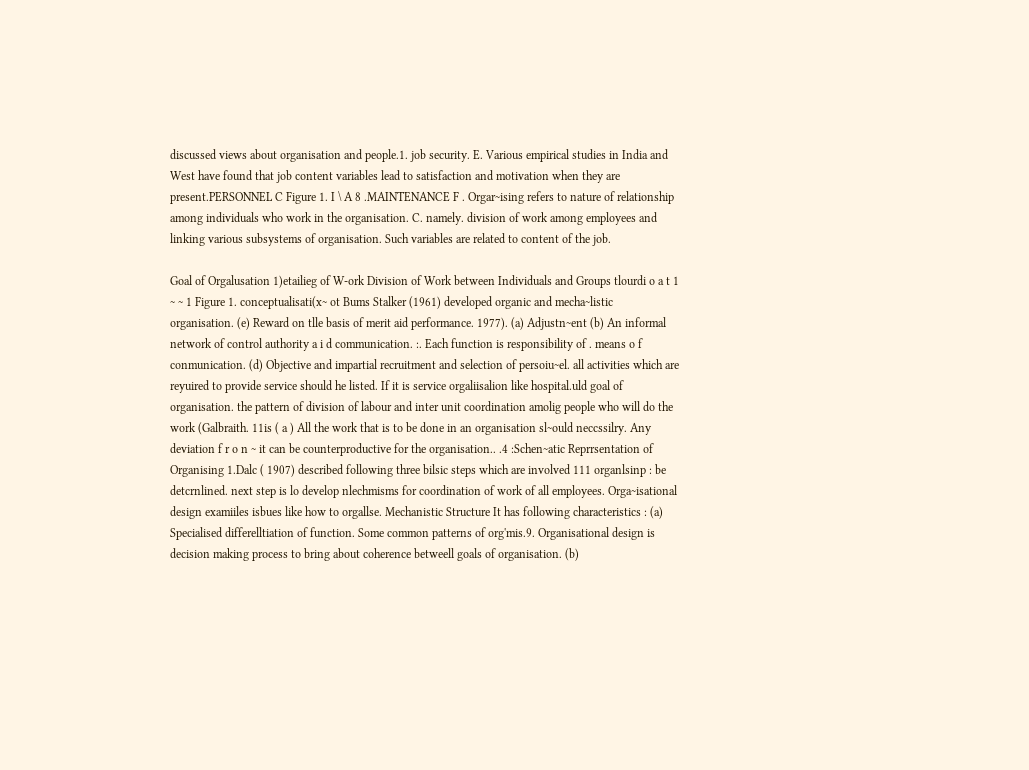discussed views about organisation and people.1. job security. E. Various empirical studies in India and West have found that job content variables lead to satisfaction and motivation when they are present.PERSONNEL C Figure 1. I \ A 8 .MAINTENANCE F . Orgar~ising refers to nature of relationship among individuals who work in the organisation. C. namely. division of work among employees and linking various subsystems of organisation. Such variables are related to content of the job.

Goal of Orgalusation 1)etailieg of W-ork Division of Work between Individuals and Groups tlourdi o a t 1 ~ ~ 1 Figure 1. conceptualisati(x~ ot Bums Stalker (1961) developed organic and mecha~listic organisation. (e) Reward on tlle basis of merit aid performance. 1977). (a) Adjustn~ent (b) An informal network of control authority a i d communication. :. Each function is responsibility of . means o f conmunication. (d) Objective and impartial recruitment and selection of persoiu~el. all activities which are reyuired to provide service should he listed. If it is service orgaliisalion like hospital.uld goal of organisation. the pattern of division of labour and inter unit coordination amolig people who will do the work (Galbraith. 11is ( a ) All the work that is to be done in an organisation sl~ould neccssilry. Any deviation f r o n ~ it can be counterproductive for the organisation.. .4 :Schen~atic Reprrsentation of Organising 1.Dalc ( 1907) described following three bilsic steps which are involved 111 organlsinp : be detcrnlined. next step is lo develop nlechmisms for coordination of work of all employees. Orga~isational design examiiles isbues like how to orgallse. Mechanistic Structure It has following characteristics : (a) Specialised differelltiation of function. Some common patterns of org'mis.9. Organisational design is decision making process to bring about coherence betweell goals of organisation. (b)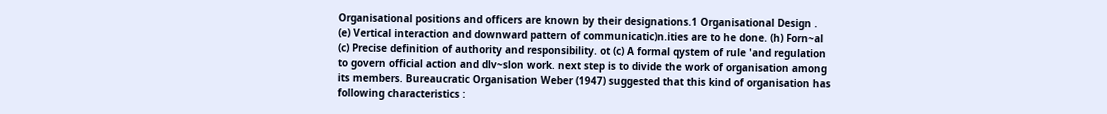Organisational positions and officers are known by their designations.1 Organisational Design . (e) Vertical interaction and downward pattern of communicatic)n.ities are to he done. (h) Forn~al (c) Precise definition of authority and responsibility. ot (c) A formal qystem of rule 'and regulation to govern official action and dlv~slon work. next step is to divide the work of organisation among its members. Bureaucratic Organisation Weber (1947) suggested that this kind of organisation has following characteristics :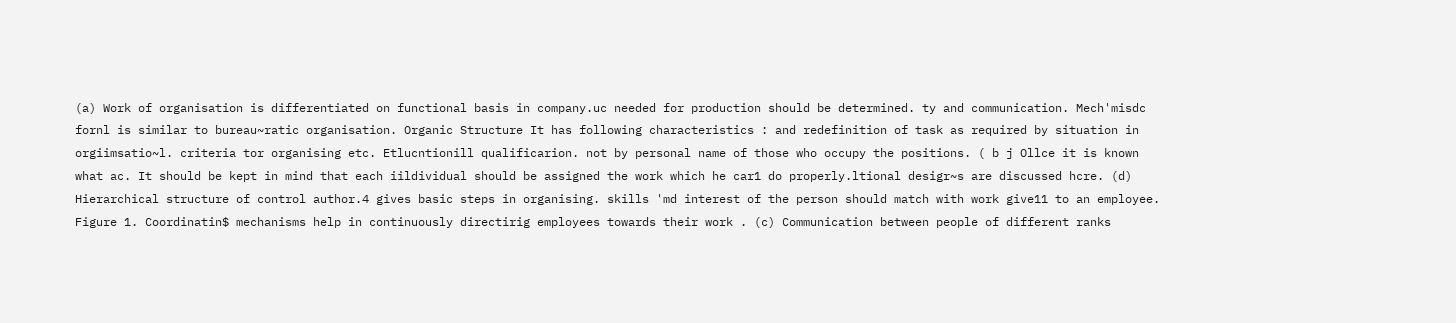(a) Work of organisation is differentiated on functional basis in company.uc needed for production should be determined. ty and communication. Mech'misdc fornl is similar to bureau~ratic organisation. Organic Structure It has following characteristics : and redefinition of task as required by situation in orgiimsatio~l. criteria tor organising etc. Etlucntionill qualificarion. not by personal name of those who occupy the positions. ( b j Ollce it is known what ac. It should be kept in mind that each iildividual should be assigned the work which he car1 do properly.ltional desigr~s are discussed hcre. (d) Hierarchical structure of control author.4 gives basic steps in organising. skills 'md interest of the person should match with work give11 to an employee. Figure 1. Coordinatin$ mechanisms help in continuously directirig employees towards their work . (c) Communication between people of different ranks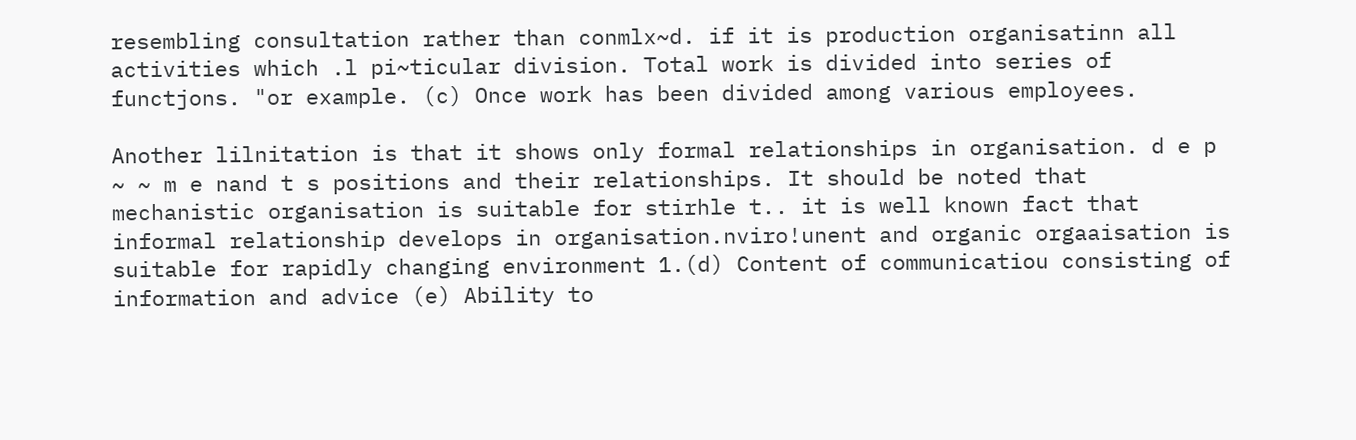resembling consultation rather than conmlx~d. if it is production organisatinn all activities which .l pi~ticular division. Total work is divided into series of functjons. "or example. (c) Once work has been divided among various employees.

Another lilnitation is that it shows only formal relationships in organisation. d e p ~ ~ m e nand t s positions and their relationships. It should be noted that mechanistic organisation is suitable for stirhle t.. it is well known fact that informal relationship develops in organisation.nviro!unent and organic orgaaisation is suitable for rapidly changing environment 1.(d) Content of communicatiou consisting of information and advice (e) Ability to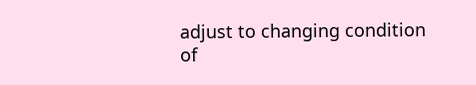adjust to changing condition of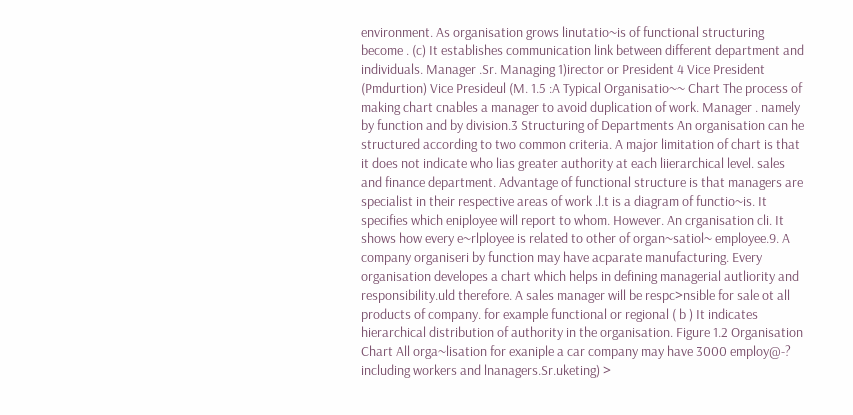environment. As organisation grows linutatio~is of functional structuring become . (c) It establishes communication link between different department and individuals. Manager .Sr. Managing 1)irector or President 4 Vice President (Pmdurtion) Vice Presideul (M. 1.5 :A Typical Organisatio~~ Chart The process of making chart cnables a manager to avoid duplication of work. Manager . namely by function and by division.3 Structuring of Departments An organisation can he structured according to two common criteria. A major limitation of chart is that it does not indicate who lias greater authority at each liierarchical level. sales and finance department. Advantage of functional structure is that managers are specialist in their respective areas of work .l.t is a diagram of functio~is. It specifies which eniployee will report to whom. However. An crganisation cli. It shows how every e~rlployee is related to other of organ~satiol~ employee.9. A company organiseri by function may have acparate manufacturing. Every organisation developes a chart which helps in defining managerial autliority and responsibility.uld therefore. A sales manager will be respc>nsible for sale ot all products of company. for example functional or regional ( b ) It indicates hierarchical distribution of authority in the organisation. Figure 1.2 Organisation Chart All orga~lisation for exaniple a car company may have 3000 employ@-? including workers and lnanagers.Sr.uketing) >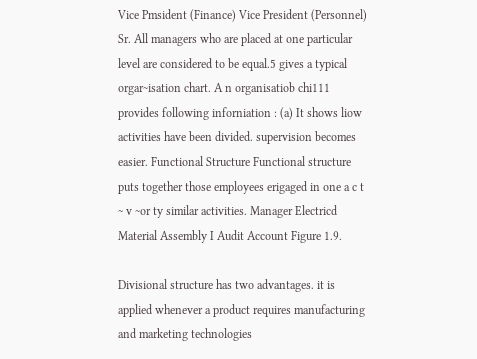Vice Pmsident (Finance) Vice President (Personnel) Sr. All managers who are placed at one particular level are considered to be equal.5 gives a typical orgar~isation chart. A n organisatiob chi111 provides following inforniation : (a) It shows liow activities have been divided. supervision becomes easier. Functional Structure Functional structure puts together those employees erigaged in one a c t ~ v ~or ty similar activities. Manager Electricd Material Assembly I Audit Account Figure 1.9.

Divisional structure has two advantages. it is applied whenever a product requires manufacturing and marketing technologies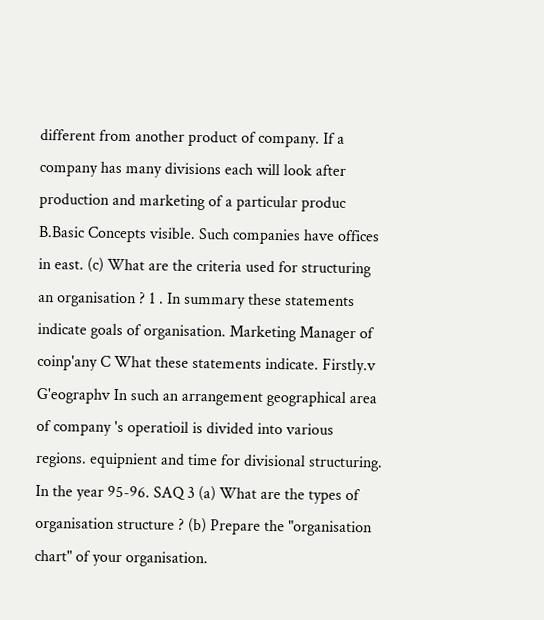different from another product of company. If a company has many divisions each will look after production and marketing of a particular produc B.Basic Concepts visible. Such companies have offices in east. (c) What are the criteria used for structuring an organisation ? 1 . In summary these statements indicate goals of organisation. Marketing Manager of coinp'any C What these statements indicate. Firstly.v G'eographv In such an arrangement geographical area of company 's operatioil is divided into various regions. equipnient and time for divisional structuring. In the year 95-96. SAQ 3 (a) What are the types of organisation structure ? (b) Prepare the "organisation chart" of your organisation.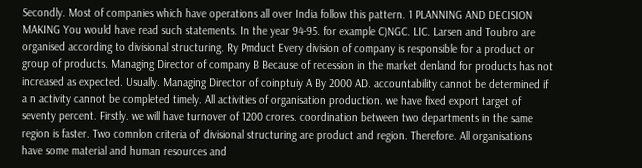Secondly. Most of companies which have operations all over India follow this pattern. 1 PLANNING AND DECISION MAKING You would have read such statements. In the year 94-95. for example C)NGC. LIC. Larsen and Toubro are organised according to divisional structuring. Ry Pmduct Every division of company is responsible for a product or group of products. Managing Director of company B Because of recession in the market denland for products has not increased as expected. Usually. Managing Director of coinptuiy A By 2000 AD. accountability cannot be determined if a n activity cannot be completed timely. All activities of organisation production. we have fixed export target of seventy percent. Firstly. we will have turnover of 1200 crores. coordination between two departments in the same region is faster. Two comnlon criteria of' divisional structuring are product and region. Therefore. All organisations have some material and human resources and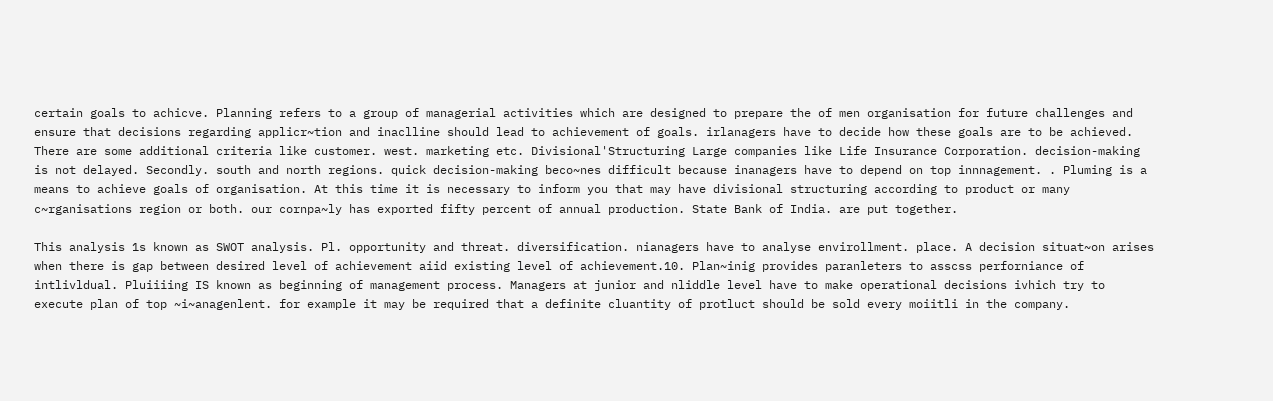certain goals to achicve. Planning refers to a group of managerial activities which are designed to prepare the of men organisation for future challenges and ensure that decisions regarding applicr~tion and inaclline should lead to achievement of goals. irlanagers have to decide how these goals are to be achieved. There are some additional criteria like customer. west. marketing etc. Divisional'Structuring Large companies like Life Insurance Corporation. decision-making is not delayed. Secondly. south and north regions. quick decision-making beco~nes difficult because inanagers have to depend on top innnagement. . Pluming is a means to achieve goals of organisation. At this time it is necessary to inform you that may have divisional structuring according to product or many c~rganisations region or both. our cornpa~ly has exported fifty percent of annual production. State Bank of India. are put together.

This analysis 1s known as SWOT analysis. Pl. opportunity and threat. diversification. nianagers have to analyse envirollment. place. A decision situat~on arises when there is gap between desired level of achievement aiid existing level of achievement.10. Plan~inig provides paranleters to asscss perforniance of intlivldual. Pluiiiing IS known as beginning of management process. Managers at junior and nliddle level have to make operational decisions ivhich try to execute plan of top ~i~anagenlent. for example it may be required that a definite cluantity of protluct should be sold every moiitli in the company.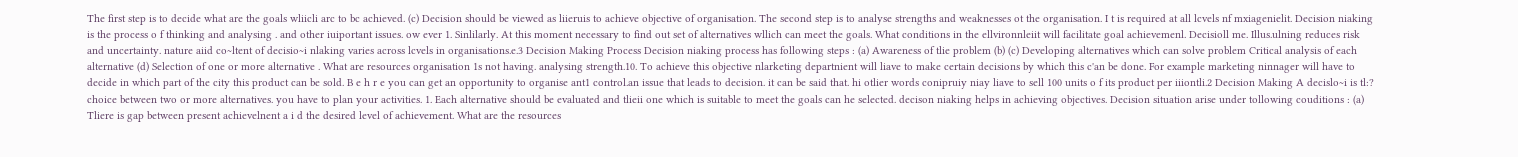The first step is to decide what are the goals wliicli arc to bc achieved. (c) Decision should be viewed as liieruis to achieve objective of organisation. The second step is to analyse strengths and weaknesses ot the organisation. I t is required at all lcvels nf mxiagenielit. Decision niaking is the process o f thinking and analysing . and other iuiportant issues. ow ever 1. Sinlilarly. At this moment necessary to find out set of alternatives wllich can meet the goals. What conditions in the ellvironnleiit will facilitate goal achievemenl. Decisioll me. Illus.ulning reduces risk and uncertainty. nature aiid co~ltent of decisio~i nlaking varies across lcvels in organisations.e.3 Decision Making Process Decision niaking process has following steps : (a) Awareness of tlie problem (b) (c) Developing alternatives which can solve problem Critical analysis of each alternative (d) Selection of one or more alternative . What are resources organisation 1s not having. analysing strength.10. To achieve this objective nlarketing departnient will liave to make certain decisions by which this c'an be done. For example marketing ninnager will have to decide in which part of the city this product can be sold. B e h r e you can get an opportunity to organise ant1 control.an issue that leads to decision. it can be said that. hi otlier words conipruiy niay liave to sell 100 units o f its product per iiiontli.2 Decision Making A decislo~i is tl:? choice between two or more alternatives. you have to plan your activities. 1. Each alternative should be evaluated and tlieii one which is suitable to meet the goals can he selected. decison niaking helps in achieving objectives. Decision situation arise under tollowing couditions : (a) Tliere is gap between present achievelnent a i d the desired level of achievement. What are the resources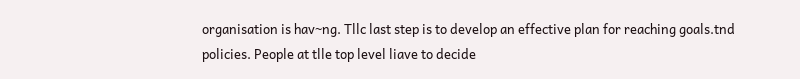organisation is hav~ng. Tllc last step is to develop an effective plan for reaching goals.tnd policies. People at tlle top level liave to decide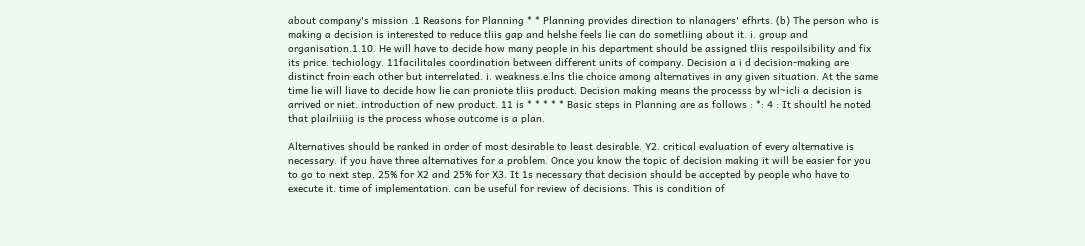about company's mission .1 Reasons for Planning * * Planning provides direction to nlanagers' efhrts. (b) The person who is making a decision is interested to reduce tliis gap and helshe feels lie can do sometliing about it. i. group and organisation.1.10. He will have to decide how many people in his department should be assigned tliis respoilsibility and fix its price. techiology. 11facilitales coordination between different units of company. Decision a i d decision-making are distinct froin each other but interrelated. i. weakness.e.lns tlie choice among alternatives in any given situation. At the same time lie will liave to decide how lie can proniote tliis product. Decision making means the processs by wl~icli a decision is arrived or niet. introduction of new product. 11 is * * * * * Basic steps in Planning are as follows : *: 4 : It shoultl he noted that plailriiiig is the process whose outcome is a plan.

Alternatives should be ranked in order of most desirable to least desirable. Y2. critical evaluation of every alternative is necessary. if you have three alternatives for a problem. Once you know the topic of decision making it will be easier for you to go to next step. 25% for X2 and 25% for X3. It 1s necessary that decision should be accepted by people who have to execute it. time of implementation. can be useful for review of decisions. This is condition of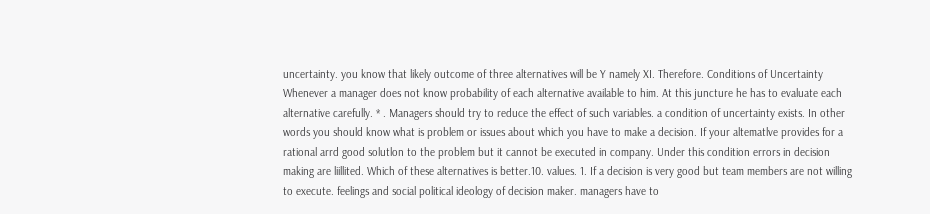uncertainty. you know that likely outcome of three alternatives will be Y namely XI. Therefore. Conditions of Uncertainty Whenever a manager does not know probability of each alternative available to him. At this juncture he has to evaluate each alternative carefully. * . Managers should try to reduce the effect of such variables. a condition of uncertainty exists. In other words you should know what is problem or issues about which you have to make a decision. If your altematlve provides for a rational arrd good solutlon to the problem but it cannot be executed in company. Under this condition errors in decision making are liillited. Which of these alternatives is better.10. values. 1. If a decision is very good but team members are not willing to execute. feelings and social political ideology of decision maker. managers have to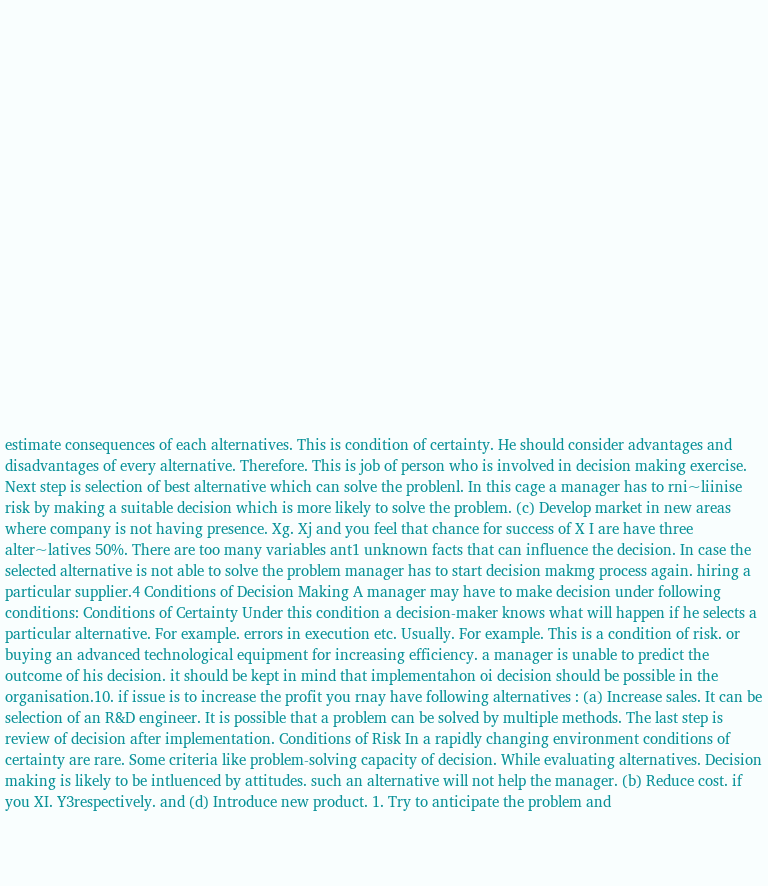estimate consequences of each alternatives. This is condition of certainty. He should consider advantages and disadvantages of every alternative. Therefore. This is job of person who is involved in decision making exercise. Next step is selection of best alternative which can solve the problenl. In this cage a manager has to rni~liinise risk by making a suitable decision which is more likely to solve the problem. (c) Develop market in new areas where company is not having presence. Xg. Xj and you feel that chance for success of X I are have three alter~latives 50%. There are too many variables ant1 unknown facts that can influence the decision. In case the selected alternative is not able to solve the problem manager has to start decision makmg process again. hiring a particular supplier.4 Conditions of Decision Making A manager may have to make decision under following conditions: Conditions of Certainty Under this condition a decision-maker knows what will happen if he selects a particular alternative. For example. errors in execution etc. Usually. For example. This is a condition of risk. or buying an advanced technological equipment for increasing efficiency. a manager is unable to predict the outcome of his decision. it should be kept in mind that implementahon oi decision should be possible in the organisation.10. if issue is to increase the profit you rnay have following alternatives : (a) Increase sales. It can be selection of an R&D engineer. It is possible that a problem can be solved by multiple methods. The last step is review of decision after implementation. Conditions of Risk In a rapidly changing environment conditions of certainty are rare. Some criteria like problem-solving capacity of decision. While evaluating alternatives. Decision making is likely to be intluenced by attitudes. such an alternative will not help the manager. (b) Reduce cost. if you XI. Y3respectively. and (d) Introduce new product. 1. Try to anticipate the problem and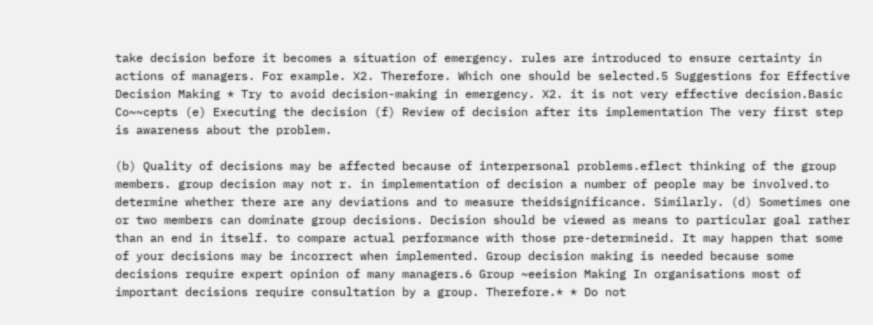take decision before it becomes a situation of emergency. rules are introduced to ensure certainty in actions of managers. For example. X2. Therefore. Which one should be selected.5 Suggestions for Effective Decision Making * Try to avoid decision-making in emergency. X2. it is not very effective decision.Basic Co~~cepts (e) Executing the decision (f) Review of decision after its implementation The very first step is awareness about the problem.

(b) Quality of decisions may be affected because of interpersonal problems.eflect thinking of the group members. group decision may not r. in implementation of decision a number of people may be involved.to determine whether there are any deviations and to measure theidsignificance. Similarly. (d) Sometimes one or two members can dominate group decisions. Decision should be viewed as means to particular goal rather than an end in itself. to compare actual performance with those pre-determineid. It may happen that some of your decisions may be incorrect when implemented. Group decision making is needed because some decisions require expert opinion of many managers.6 Group ~eeision Making In organisations most of important decisions require consultation by a group. Therefore.* * Do not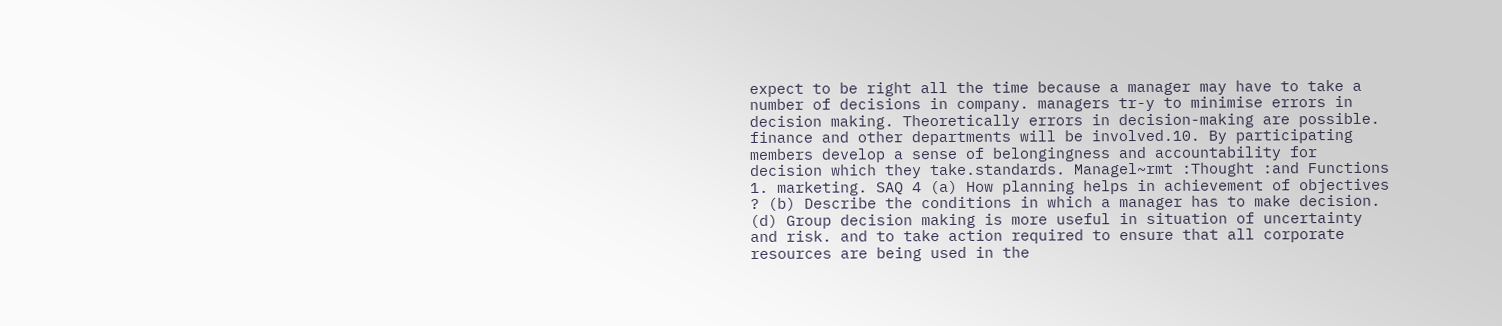expect to be right all the time because a manager may have to take a number of decisions in company. managers tr-y to minimise errors in decision making. Theoretically errors in decision-making are possible. finance and other departments will be involved.10. By participating members develop a sense of belongingness and accountability for decision which they take.standards. Managel~rmt :Thought :and Functions 1. marketing. SAQ 4 (a) How planning helps in achievement of objectives ? (b) Describe the conditions in which a manager has to make decision. (d) Group decision making is more useful in situation of uncertainty and risk. and to take action required to ensure that all corporate resources are being used in the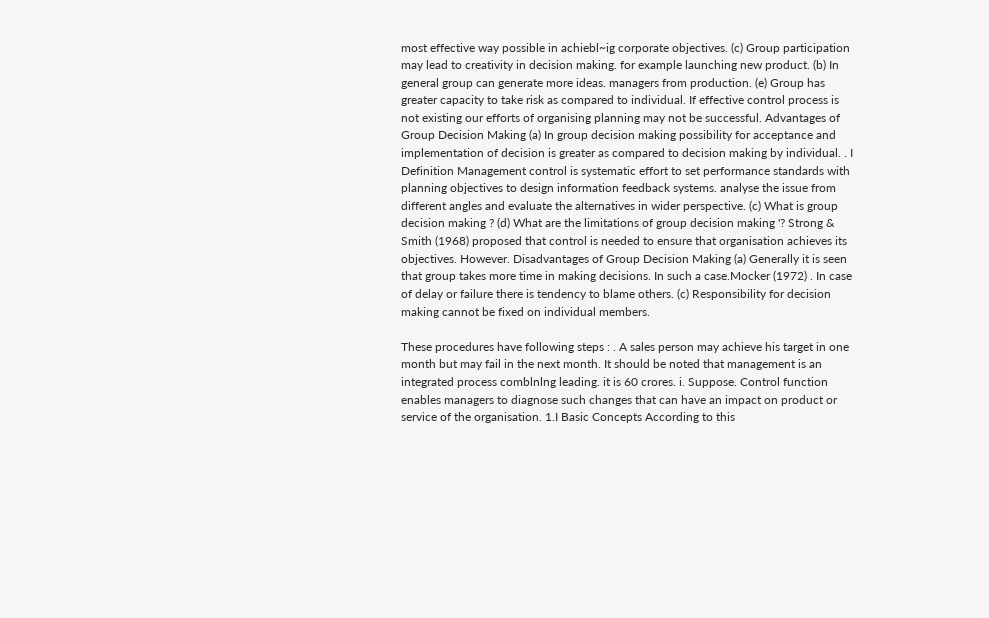most effective way possible in achiebl~ig corporate objectives. (c) Group participation may lead to creativity in decision making. for example launching new product. (b) In general group can generate more ideas. managers from production. (e) Group has greater capacity to take risk as compared to individual. If effective control process is not existing our efforts of organising planning may not be successful. Advantages of Group Decision Making (a) In group decision making possibility for acceptance and implementation of decision is greater as compared to decision making by individual. . I Definition Management control is systematic effort to set performance standards with planning objectives to design information feedback systems. analyse the issue from different angles and evaluate the alternatives in wider perspective. (c) What is group decision making ? (d) What are the limitations of group decision making '? Strong & Smith (1968) proposed that control is needed to ensure that organisation achieves its objectives. However. Disadvantages of Group Decision Making (a) Generally it is seen that group takes more time in making decisions. In such a case.Mocker (1972) . In case of delay or failure there is tendency to blame others. (c) Responsibility for decision making cannot be fixed on individual members.

These procedures have following steps : . A sales person may achieve his target in one month but may fail in the next month. It should be noted that management is an integrated process comblnlng leading. it is 60 crores. i. Suppose. Control function enables managers to diagnose such changes that can have an impact on product or service of the organisation. 1.I Basic Concepts According to this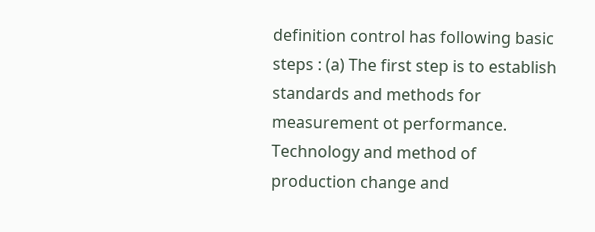definition control has following basic steps : (a) The first step is to establish standards and methods for measurement ot performance. Technology and method of production change and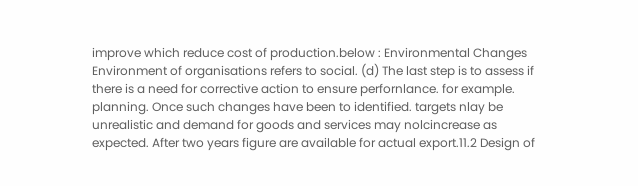improve which reduce cost of production.below : Environmental Changes Environment of organisations refers to social. (d) The last step is to assess if there is a need for corrective action to ensure perfornlance. for example. planning. Once such changes have been to identified. targets nlay be unrealistic and demand for goods and services may nolcincrease as expected. After two years figure are available for actual export.11.2 Design of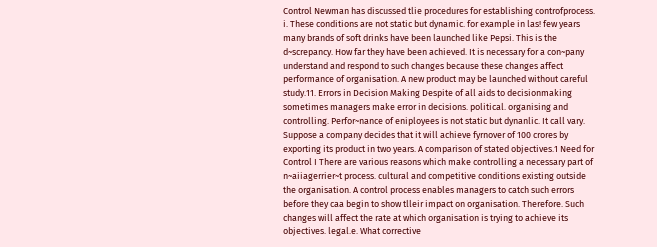Control Newman has discussed tlie procedures for establishing controfprocess. i. These conditions are not static but dynamic. for example in las! few years many brands of soft drinks have been launched like Pepsi. This is the d~screpancy. How far they have been achieved. It is necessary for a con~pany understand and respond to such changes because these changes affect performance of organisation. A new product may be launched without careful study.11. Errors in Decision Making Despite of all aids to decisionmaking sometimes managers make error in decisions. political. organising and controlling. Perfor~nance of eniployees is not static but dynanlic. It call vary. Suppose a company decides that it will achieve fyrnover of 100 crores by exporting its product in two years. A comparison of stated objectives.1 Need for Control I There are various reasons which make controlling a necessary part of n~aiiagerrier~t process. cultural and competitive conditions existing outside the organisation. A control process enables managers to catch such errors before they caa begin to show tlleir impact on organisation. Therefore. Such changes will affect the rate at which organisation is trying to achieve its objectives. legal.e. What corrective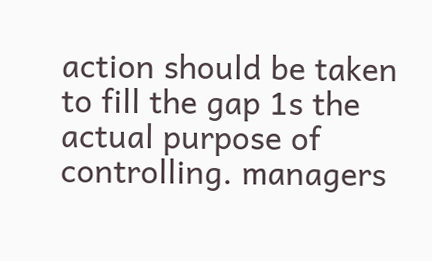action should be taken to fill the gap 1s the actual purpose of controlling. managers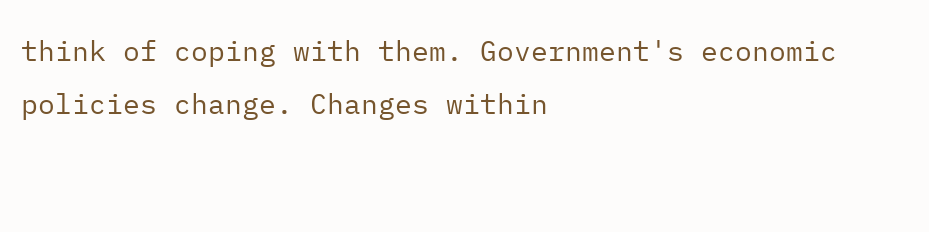think of coping with them. Government's economic policies change. Changes within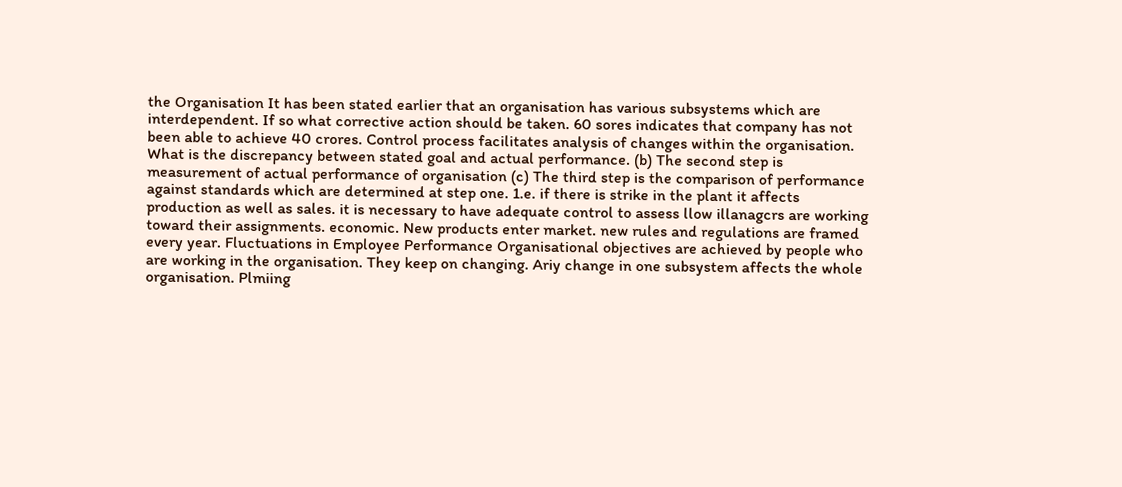the Organisation It has been stated earlier that an organisation has various subsystems which are interdependent. If so what corrective action should be taken. 60 sores indicates that company has not been able to achieve 40 crores. Control process facilitates analysis of changes within the organisation. What is the discrepancy between stated goal and actual performance. (b) The second step is measurement of actual performance of organisation (c) The third step is the comparison of performance against standards which are determined at step one. 1.e. if there is strike in the plant it affects production as well as sales. it is necessary to have adequate control to assess llow illanagcrs are working toward their assignments. economic. New products enter market. new rules and regulations are framed every year. Fluctuations in Employee Performance Organisational objectives are achieved by people who are working in the organisation. They keep on changing. Ariy change in one subsystem affects the whole organisation. Plmiing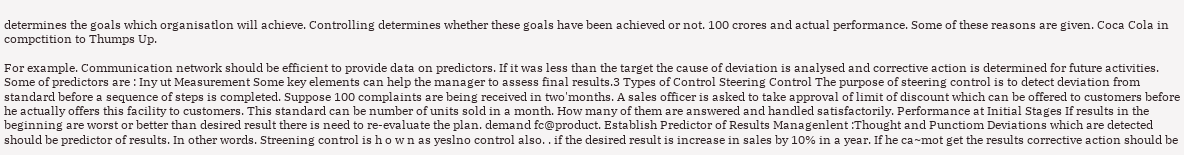determines the goals which organisatlon will achieve. Controlling determines whether these goals have been achieved or not. 100 crores and actual performance. Some of these reasons are given. Coca Cola in compctition to Thumps Up.

For example. Communication network should be efficient to provide data on predictors. If it was less than the target the cause of deviation is analysed and corrective action is determined for future activities. Some of predictors are : Iny ut Measurement Some key elements can help the manager to assess final results.3 Types of Control Steering Control The purpose of steering control is to detect deviation from standard before a sequence of steps is completed. Suppose 100 complaints are being received in two'months. A sales officer is asked to take approval of limit of discount which can be offered to customers before he actually offers this facility to customers. This standard can be number of units sold in a month. How many of them are answered and handled satisfactorily. Performance at Initial Stages If results in the beginning are worst or better than desired result there is need to re-evaluate the plan. demand fc@product. Establish Predictor of Results Managenlent :Thought and Punctiom Deviations which are detected should be predictor of results. In other words. Streening control is h o w n as yeslno control also. . if the desired result is increase in sales by 10% in a year. If he ca~mot get the results corrective action should be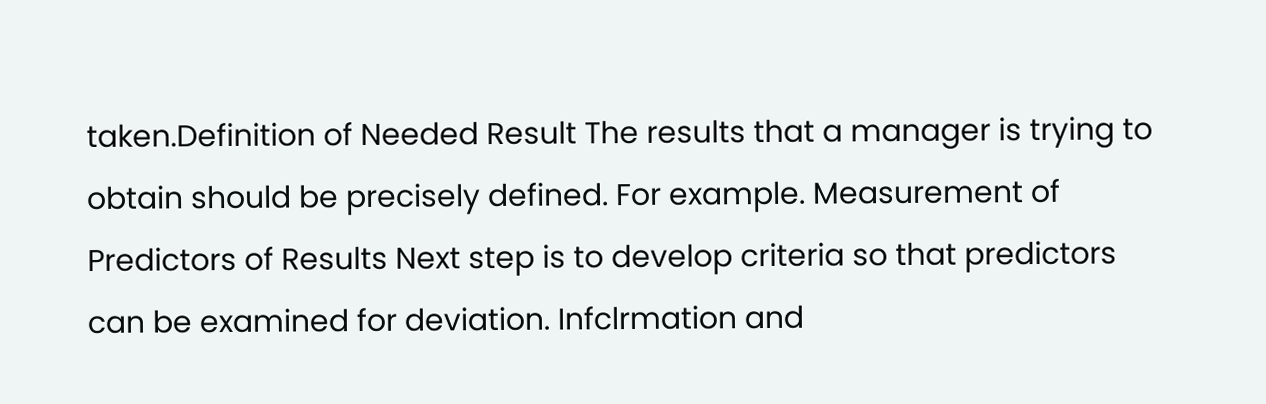taken.Definition of Needed Result The results that a manager is trying to obtain should be precisely defined. For example. Measurement of Predictors of Results Next step is to develop criteria so that predictors can be examined for deviation. Infclrmation and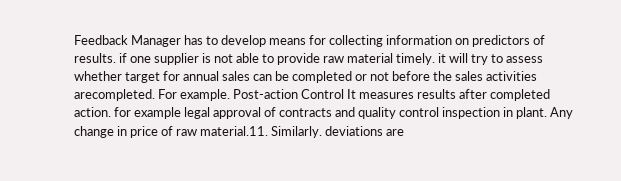Feedback Manager has to develop means for collecting information on predictors of results. if one supplier is not able to provide raw material timely. it will try to assess whether target for annual sales can be completed or not before the sales activities arecompleted. For example. Post-action Control It measures results after completed action. for example legal approval of contracts and quality control inspection in plant. Any change in price of raw material.11. Similarly. deviations are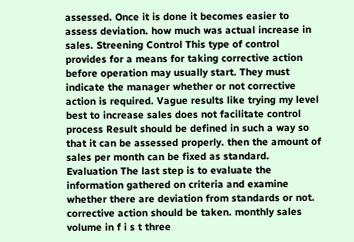assessed. Once it is done it becomes easier to assess deviation. how much was actual increase in sales. Streening Control This type of control provides for a means for taking corrective action before operation may usually start. They must indicate the manager whether or not corrective action is required. Vague results like trying my level best to increase sales does not facilitate control process Result should be defined in such a way so that it can be assessed properly. then the amount of sales per month can be fixed as standard. Evaluation The last step is to evaluate the information gathered on criteria and examine whether there are deviation from standards or not. corrective action should be taken. monthly sales volume in f i s t three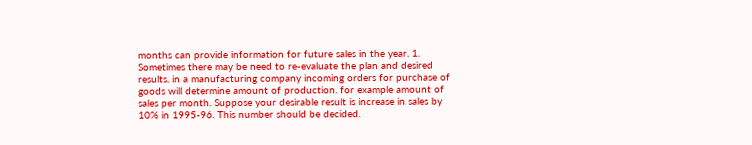months can provide information for future sales in the year. 1. Sometimes there may be need to re-evaluate the plan and desired results. in a manufacturing company incoming orders for purchase of goods will determine amount of production. for example amount of sales per month. Suppose your desirable result is increase in sales by 10% in 1995-96. This number should be decided.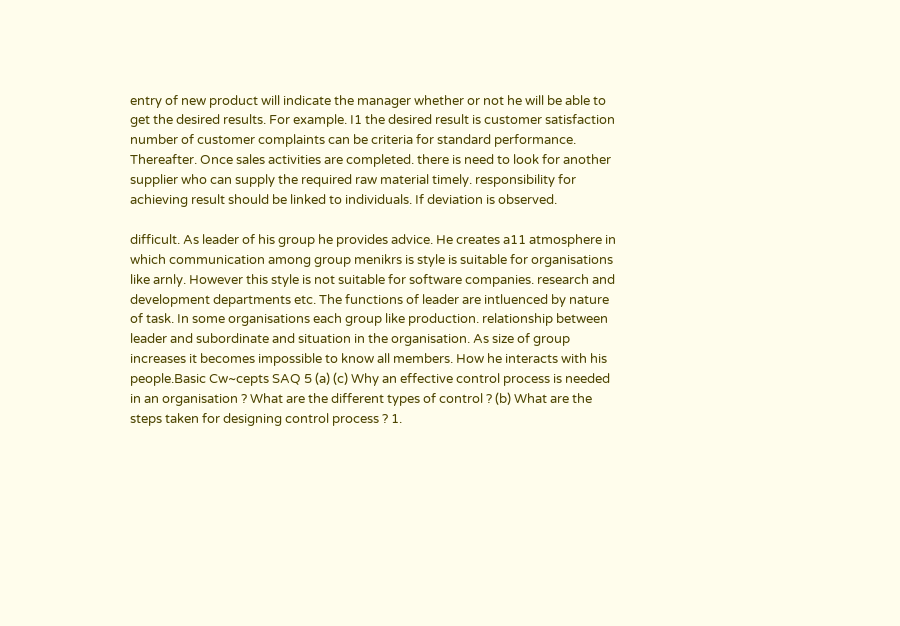entry of new product will indicate the manager whether or not he will be able to get the desired results. For example. I1 the desired result is customer satisfaction number of customer complaints can be criteria for standard performance. Thereafter. Once sales activities are completed. there is need to look for another supplier who can supply the required raw material timely. responsibility for achieving result should be linked to individuals. If deviation is observed.

difficult. As leader of his group he provides advice. He creates a11 atmosphere in which communication among group menikrs is style is suitable for organisations like arnly. However this style is not suitable for software companies. research and development departments etc. The functions of leader are intluenced by nature of task. In some organisations each group like production. relationship between leader and subordinate and situation in the organisation. As size of group increases it becomes impossible to know all members. How he interacts with his people.Basic Cw~cepts SAQ 5 (a) (c) Why an effective control process is needed in an organisation ? What are the different types of control ? (b) What are the steps taken for designing control process ? 1.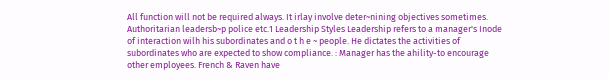All function will not be required always. It irlay involve deter~nining objectives sometimes. Authoritarian leadersb~p police etc.1 Leadership Styles Leadership refers to a manager's Inode of interaction wilh his subordinates and o t h e ~ people. He dictates the activities of subordinates who are expected to show compliance. : Manager has the ahility-to encourage other employees. French & Raven have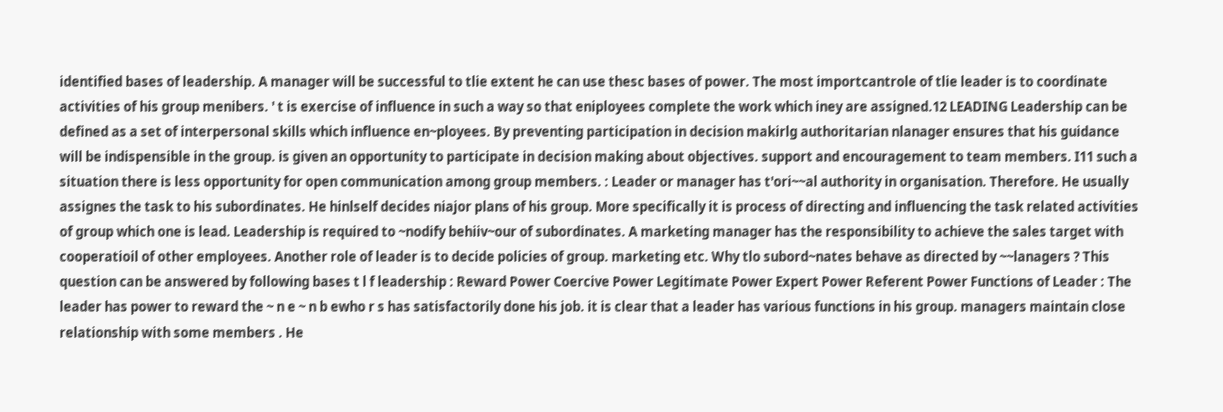identified bases of leadership. A manager will be successful to tlie extent he can use thesc bases of power. The most importcantrole of tlie leader is to coordinate activities of his group menibers. ' t is exercise of influence in such a way so that eniployees complete the work which iney are assigned.12 LEADING Leadership can be defined as a set of interpersonal skills which influence en~ployees. By preventing participation in decision makirlg authoritarian nlanager ensures that his guidance will be indispensible in the group. is given an opportunity to participate in decision making about objectives. support and encouragement to team members. I11 such a situation there is less opportunity for open communication among group members. : Leader or manager has t'ori~~al authority in organisation. Therefore. He usually assignes the task to his subordinates. He hinlself decides niajor plans of his group. More specifically it is process of directing and influencing the task related activities of group which one is lead. Leadership is required to ~nodify behiiv~our of subordinates. A marketing manager has the responsibility to achieve the sales target with cooperatioil of other employees. Another role of leader is to decide policies of group. marketing etc. Why tlo subord~nates behave as directed by ~~lanagers ? This question can be answered by following bases t l f leadership : Reward Power Coercive Power Legitimate Power Expert Power Referent Power Functions of Leader : The leader has power to reward the ~ n e ~ n b ewho r s has satisfactorily done his job. it is clear that a leader has various functions in his group. managers maintain close relationship with some members . He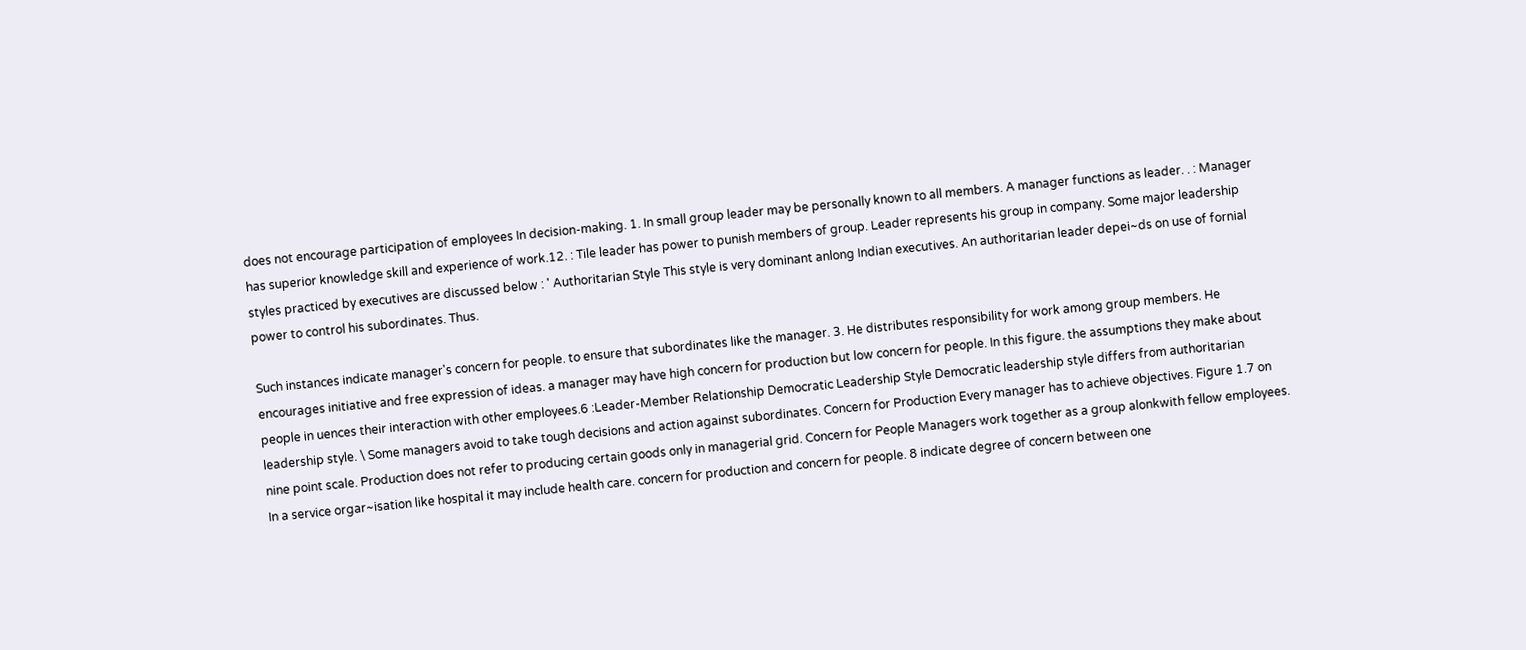does not encourage participation of employees In decision-making. 1. In small group leader may be personally known to all members. A manager functions as leader. . : Manager has superior knowledge skill and experience of work.12. : Tile leader has power to punish members of group. Leader represents his group in company. Some major leadership styles practiced by executives are discussed below : ' Authoritarian Style This style is very dominant anlong Indian executives. An authoritarian leader depei~ds on use of fornial power to control his subordinates. Thus.

Such instances indicate manager's concern for people. to ensure that subordinates like the manager. 3. He distributes responsibility for work among group members. He encourages initiative and free expression of ideas. a manager may have high concern for production but low concern for people. In this figure. the assumptions they make about people in uences their interaction with other employees.6 :Leader-Member Relationship Democratic Leadership Style Democratic leadership style differs from authoritarian leadership style. \ Some managers avoid to take tough decisions and action against subordinates. Concern for Production Every manager has to achieve objectives. Figure 1.7 on nine point scale. Production does not refer to producing certain goods only in managerial grid. Concern for People Managers work together as a group alonkwith fellow employees. In a service orgar~isation like hospital it may include health care. concern for production and concern for people. 8 indicate degree of concern between one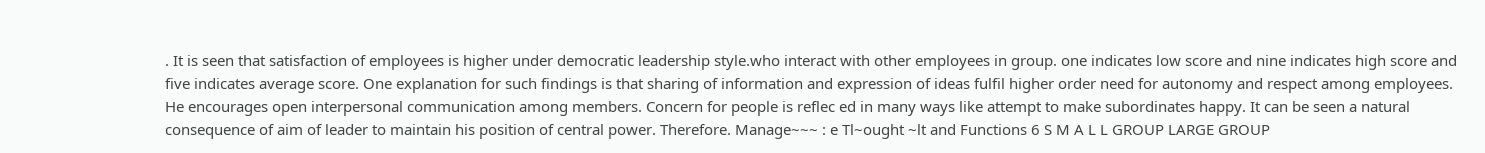. It is seen that satisfaction of employees is higher under democratic leadership style.who interact with other employees in group. one indicates low score and nine indicates high score and five indicates average score. One explanation for such findings is that sharing of information and expression of ideas fulfil higher order need for autonomy and respect among employees. He encourages open interpersonal communication among members. Concern for people is reflec ed in many ways like attempt to make subordinates happy. It can be seen a natural consequence of aim of leader to maintain his position of central power. Therefore. Manage~~~ : e Tl~ought ~lt and Functions 6 S M A L L GROUP LARGE GROUP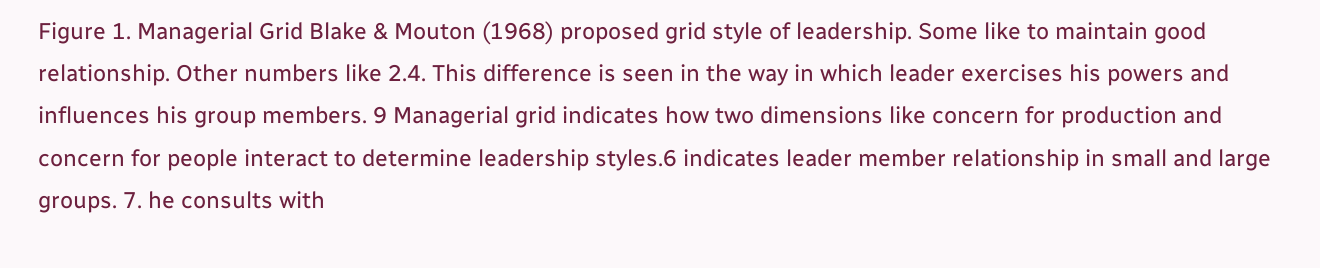Figure 1. Managerial Grid Blake & Mouton (1968) proposed grid style of leadership. Some like to maintain good relationship. Other numbers like 2.4. This difference is seen in the way in which leader exercises his powers and influences his group members. 9 Managerial grid indicates how two dimensions like concern for production and concern for people interact to determine leadership styles.6 indicates leader member relationship in small and large groups. 7. he consults with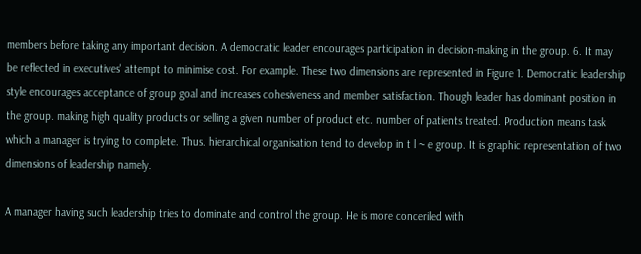members before taking any important decision. A democratic leader encourages participation in decision-making in the group. 6. It may be reflected in executives' attempt to minimise cost. For example. These two dimensions are represented in Figure 1. Democratic leadership style encourages acceptance of group goal and increases cohesiveness and member satisfaction. Though leader has dominant position in the group. making high quality products or selling a given number of product etc. number of patients treated. Production means task which a manager is trying to complete. Thus. hierarchical organisation tend to develop in t l ~ e group. It is graphic representation of two dimensions of leadership namely.

A manager having such leadership tries to dominate and control the group. He is more conceriled with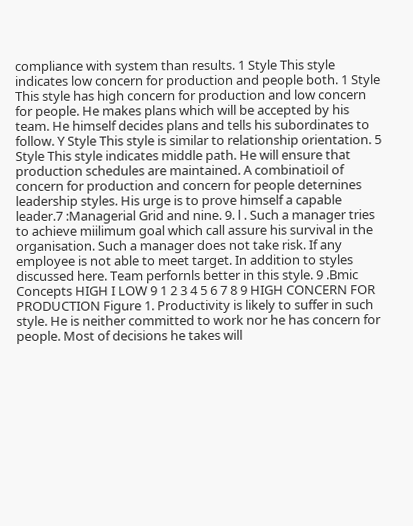compliance with system than results. 1 Style This style indicates low concern for production and people both. 1 Style This style has high concern for production and low concern for people. He makes plans which will be accepted by his team. He himself decides plans and tells his subordinates to follow. Y Style This style is similar to relationship orientation. 5 Style This style indicates middle path. He will ensure that production schedules are maintained. A combinatioil of concern for production and concern for people deternines leadership styles. His urge is to prove himself a capable leader.7 :Managerial Grid and nine. 9. l . Such a manager tries to achieve miilimum goal which call assure his survival in the organisation. Such a manager does not take risk. If any employee is not able to meet target. In addition to styles discussed here. Team perfornls better in this style. 9 .Bmic Concepts HIGH I LOW 9 1 2 3 4 5 6 7 8 9 HIGH CONCERN FOR PRODUCTION Figure 1. Productivity is likely to suffer in such style. He is neither committed to work nor he has concern for people. Most of decisions he takes will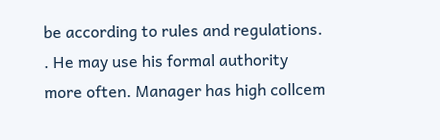be according to rules and regulations. . He may use his formal authority more often. Manager has high collcem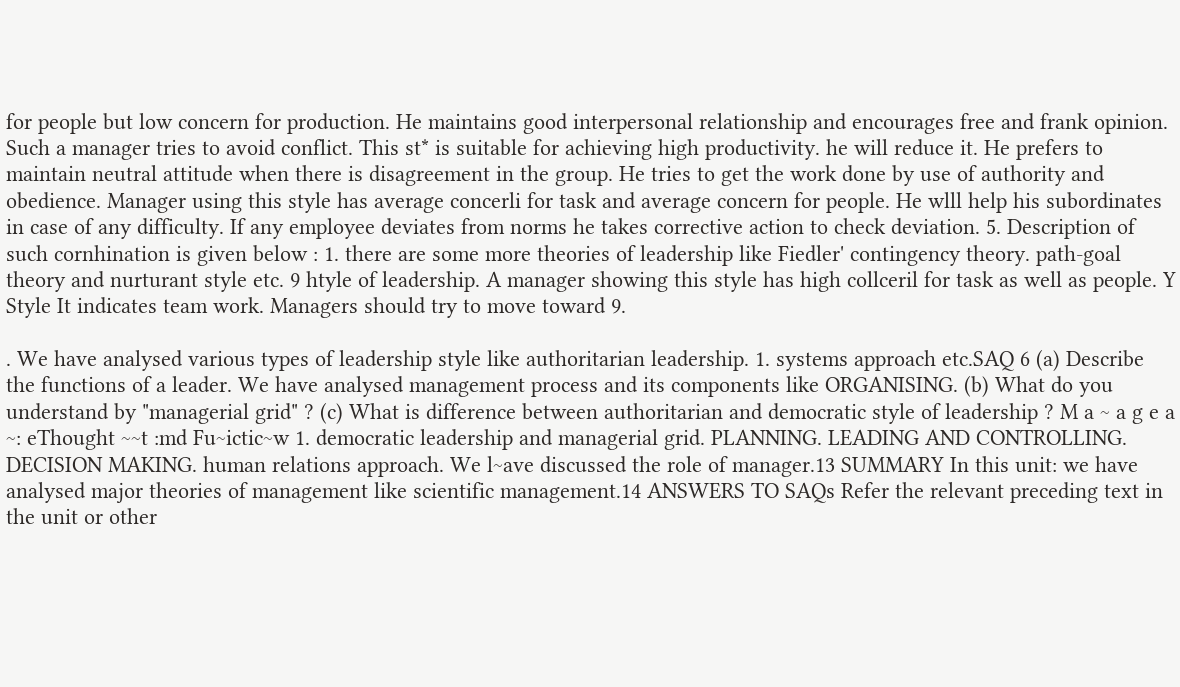for people but low concern for production. He maintains good interpersonal relationship and encourages free and frank opinion. Such a manager tries to avoid conflict. This st* is suitable for achieving high productivity. he will reduce it. He prefers to maintain neutral attitude when there is disagreement in the group. He tries to get the work done by use of authority and obedience. Manager using this style has average concerli for task and average concern for people. He wlll help his subordinates in case of any difficulty. If any employee deviates from norms he takes corrective action to check deviation. 5. Description of such cornhination is given below : 1. there are some more theories of leadership like Fiedler' contingency theory. path-goal theory and nurturant style etc. 9 htyle of leadership. A manager showing this style has high collceril for task as well as people. Y Style It indicates team work. Managers should try to move toward 9.

. We have analysed various types of leadership style like authoritarian leadership. 1. systems approach etc.SAQ 6 (a) Describe the functions of a leader. We have analysed management process and its components like ORGANISING. (b) What do you understand by "managerial grid" ? (c) What is difference between authoritarian and democratic style of leadership ? M a ~ a g e a ~: eThought ~~t :md Fu~ictic~w 1. democratic leadership and managerial grid. PLANNING. LEADING AND CONTROLLING. DECISION MAKING. human relations approach. We l~ave discussed the role of manager.13 SUMMARY In this unit: we have analysed major theories of management like scientific management.14 ANSWERS TO SAQs Refer the relevant preceding text in the unit or other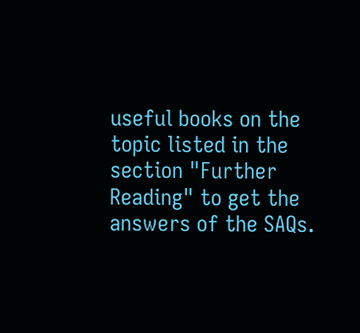useful books on the topic listed in the section "Further Reading" to get the answers of the SAQs.